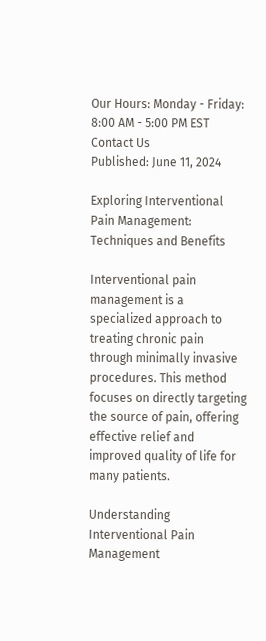Our Hours: Monday - Friday: 8:00 AM - 5:00 PM EST
Contact Us
Published: June 11, 2024

Exploring Interventional Pain Management: Techniques and Benefits

Interventional pain management is a specialized approach to treating chronic pain through minimally invasive procedures. This method focuses on directly targeting the source of pain, offering effective relief and improved quality of life for many patients.

Understanding Interventional Pain Management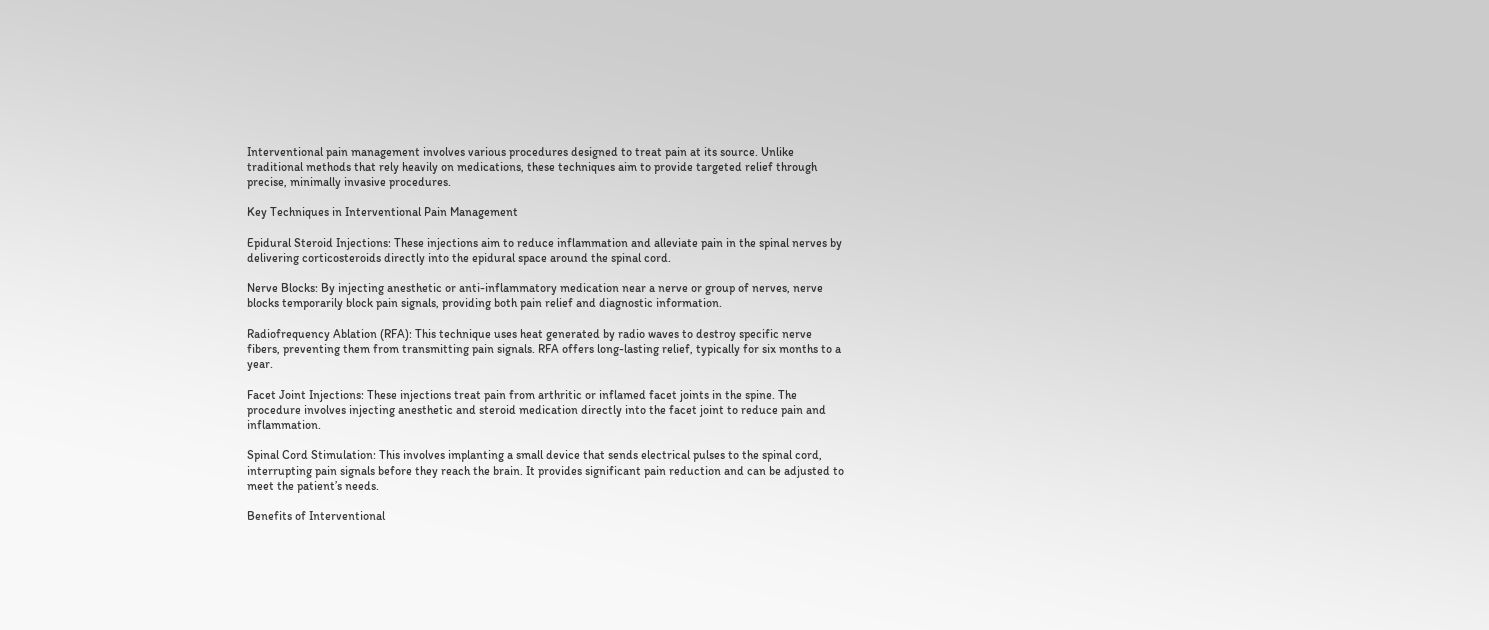Interventional pain management involves various procedures designed to treat pain at its source. Unlike traditional methods that rely heavily on medications, these techniques aim to provide targeted relief through precise, minimally invasive procedures.

Key Techniques in Interventional Pain Management

Epidural Steroid Injections: These injections aim to reduce inflammation and alleviate pain in the spinal nerves by delivering corticosteroids directly into the epidural space around the spinal cord.

Nerve Blocks: By injecting anesthetic or anti-inflammatory medication near a nerve or group of nerves, nerve blocks temporarily block pain signals, providing both pain relief and diagnostic information.

Radiofrequency Ablation (RFA): This technique uses heat generated by radio waves to destroy specific nerve fibers, preventing them from transmitting pain signals. RFA offers long-lasting relief, typically for six months to a year.

Facet Joint Injections: These injections treat pain from arthritic or inflamed facet joints in the spine. The procedure involves injecting anesthetic and steroid medication directly into the facet joint to reduce pain and inflammation.

Spinal Cord Stimulation: This involves implanting a small device that sends electrical pulses to the spinal cord, interrupting pain signals before they reach the brain. It provides significant pain reduction and can be adjusted to meet the patient’s needs.

Benefits of Interventional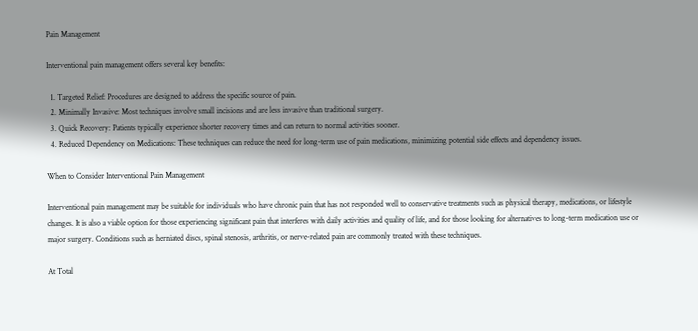Pain Management

Interventional pain management offers several key benefits:

  1. Targeted Relief: Procedures are designed to address the specific source of pain.
  2. Minimally Invasive: Most techniques involve small incisions and are less invasive than traditional surgery.
  3. Quick Recovery: Patients typically experience shorter recovery times and can return to normal activities sooner.
  4. Reduced Dependency on Medications: These techniques can reduce the need for long-term use of pain medications, minimizing potential side effects and dependency issues.

When to Consider Interventional Pain Management

Interventional pain management may be suitable for individuals who have chronic pain that has not responded well to conservative treatments such as physical therapy, medications, or lifestyle changes. It is also a viable option for those experiencing significant pain that interferes with daily activities and quality of life, and for those looking for alternatives to long-term medication use or major surgery. Conditions such as herniated discs, spinal stenosis, arthritis, or nerve-related pain are commonly treated with these techniques.

At Total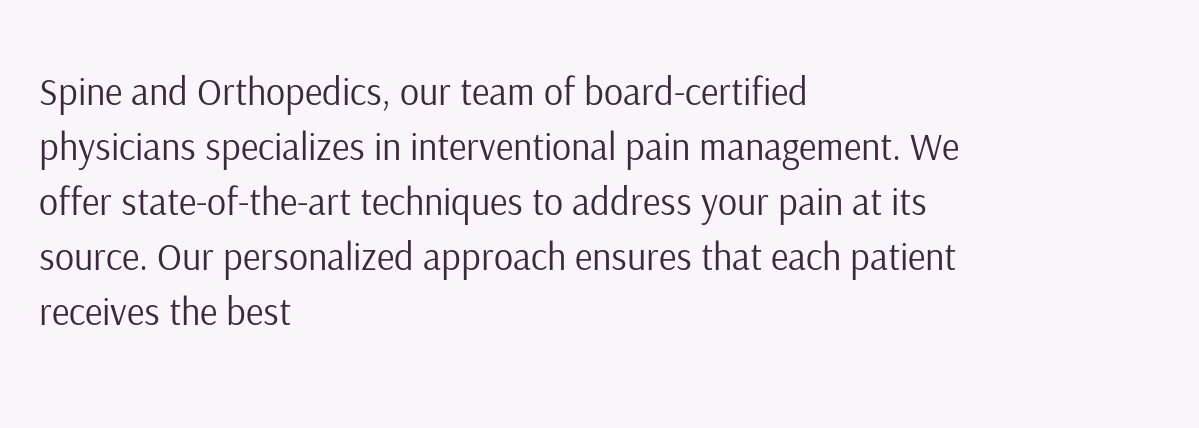Spine and Orthopedics, our team of board-certified physicians specializes in interventional pain management. We offer state-of-the-art techniques to address your pain at its source. Our personalized approach ensures that each patient receives the best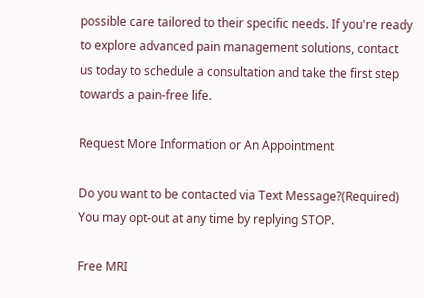possible care tailored to their specific needs. If you're ready to explore advanced pain management solutions, contact us today to schedule a consultation and take the first step towards a pain-free life.

Request More Information or An Appointment

Do you want to be contacted via Text Message?(Required)
You may opt-out at any time by replying STOP.

Free MRI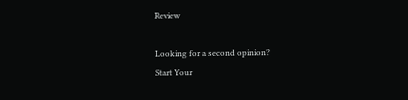Review

Looking for a second opinion?
Start Your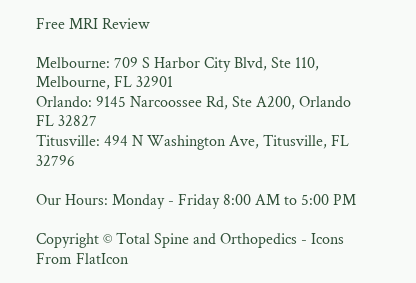Free MRI Review

Melbourne: 709 S Harbor City Blvd, Ste 110, Melbourne, FL 32901
Orlando: 9145 Narcoossee Rd, Ste A200, Orlando FL 32827
Titusville: 494 N Washington Ave, Titusville, FL 32796

Our Hours: Monday - Friday 8:00 AM to 5:00 PM

Copyright © Total Spine and Orthopedics - Icons From FlatIcon